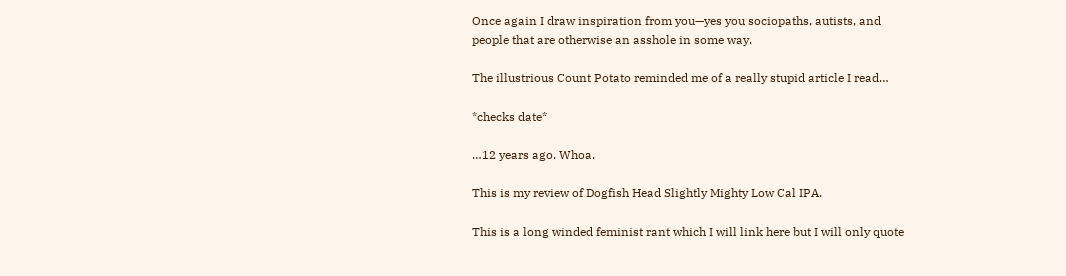Once again I draw inspiration from you—yes you sociopaths, autists, and people that are otherwise an asshole in some way.

The illustrious Count Potato reminded me of a really stupid article I read…

*checks date*

…12 years ago. Whoa.

This is my review of Dogfish Head Slightly Mighty Low Cal IPA.

This is a long winded feminist rant which I will link here but I will only quote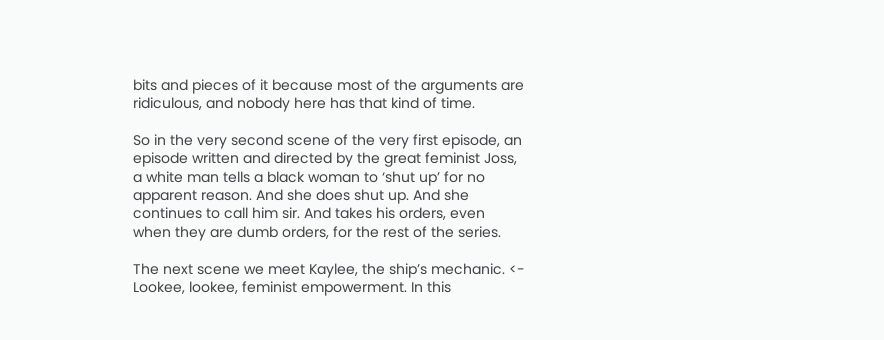bits and pieces of it because most of the arguments are ridiculous, and nobody here has that kind of time.

So in the very second scene of the very first episode, an episode written and directed by the great feminist Joss, a white man tells a black woman to ‘shut up’ for no apparent reason. And she does shut up. And she continues to call him sir. And takes his orders, even when they are dumb orders, for the rest of the series.

The next scene we meet Kaylee, the ship’s mechanic. <- Lookee, lookee, feminist empowerment. In this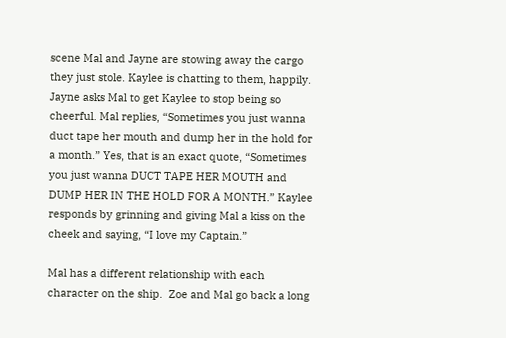scene Mal and Jayne are stowing away the cargo they just stole. Kaylee is chatting to them, happily. Jayne asks Mal to get Kaylee to stop being so cheerful. Mal replies, “Sometimes you just wanna duct tape her mouth and dump her in the hold for a month.” Yes, that is an exact quote, “Sometimes you just wanna DUCT TAPE HER MOUTH and DUMP HER IN THE HOLD FOR A MONTH.” Kaylee responds by grinning and giving Mal a kiss on the cheek and saying, “I love my Captain.”

Mal has a different relationship with each character on the ship.  Zoe and Mal go back a long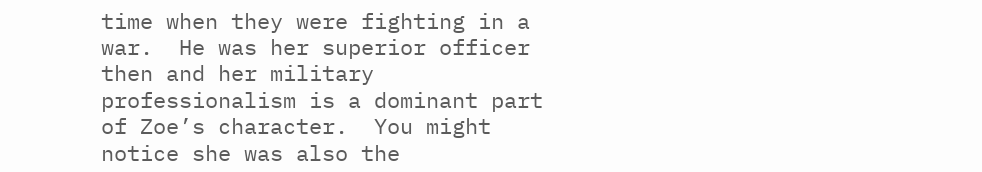time when they were fighting in a war.  He was her superior officer then and her military professionalism is a dominant part of Zoe’s character.  You might notice she was also the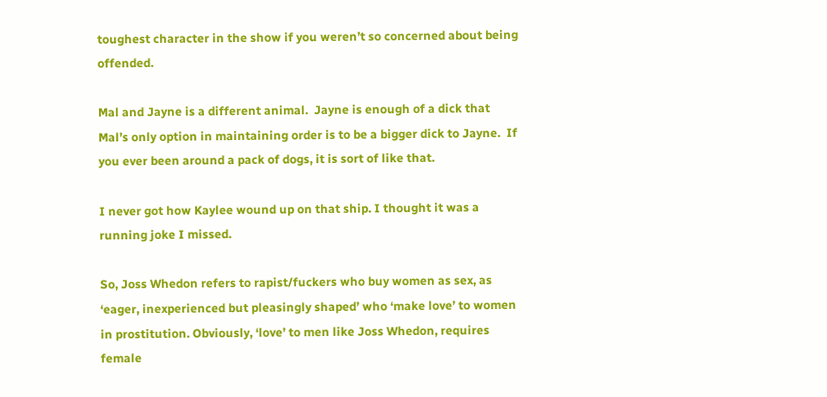toughest character in the show if you weren’t so concerned about being offended.

Mal and Jayne is a different animal.  Jayne is enough of a dick that Mal’s only option in maintaining order is to be a bigger dick to Jayne.  If you ever been around a pack of dogs, it is sort of like that.

I never got how Kaylee wound up on that ship. I thought it was a running joke I missed.

So, Joss Whedon refers to rapist/fuckers who buy women as sex, as ‘eager, inexperienced but pleasingly shaped’ who ‘make love’ to women in prostitution. Obviously, ‘love’ to men like Joss Whedon, requires female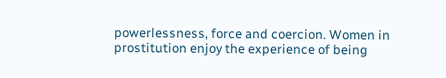powerlessness, force and coercion. Women in prostitution enjoy the experience of being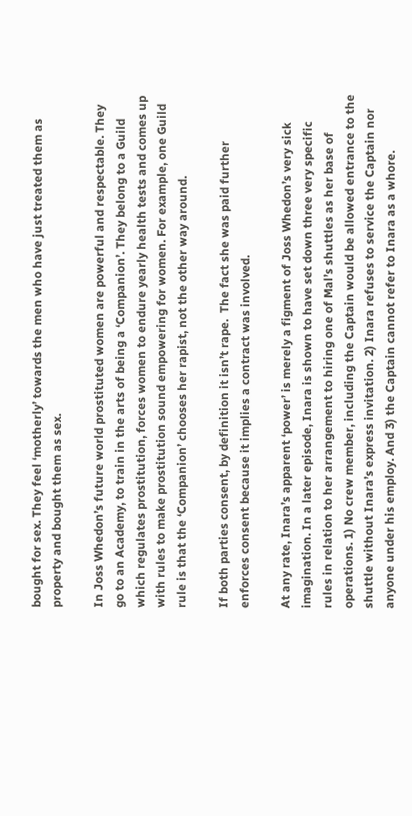bought for sex. They feel ‘motherly’ towards the men who have just treated them as property and bought them as sex.

In Joss Whedon’s future world prostituted women are powerful and respectable. They go to an Academy, to train in the arts of being a ‘Companion’. They belong to a Guild which regulates prostitution, forces women to endure yearly health tests and comes up with rules to make prostitution sound empowering for women. For example, one Guild rule is that the ‘Companion’ chooses her rapist, not the other way around.

If both parties consent, by definition it isn’t rape.  The fact she was paid further enforces consent because it implies a contract was involved.

At any rate, Inara’s apparent ‘power’ is merely a figment of Joss Whedon’s very sick imagination. In a later episode, Inara is shown to have set down three very specific rules in relation to her arrangement to hiring one of Mal’s shuttles as her base of operations. 1) No crew member, including the Captain would be allowed entrance to the shuttle without Inara’s express invitation. 2) Inara refuses to service the Captain nor anyone under his employ. And 3) the Captain cannot refer to Inara as a whore.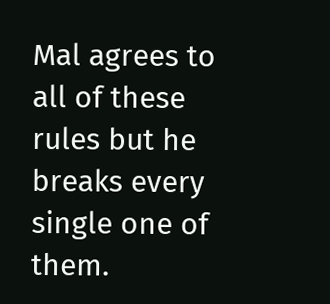Mal agrees to all of these rules but he breaks every single one of them.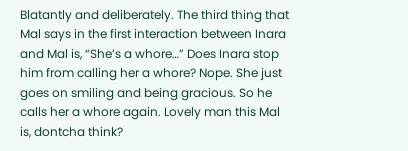Blatantly and deliberately. The third thing that Mal says in the first interaction between Inara and Mal is, “She’s a whore…” Does Inara stop him from calling her a whore? Nope. She just goes on smiling and being gracious. So he calls her a whore again. Lovely man this Mal is, dontcha think?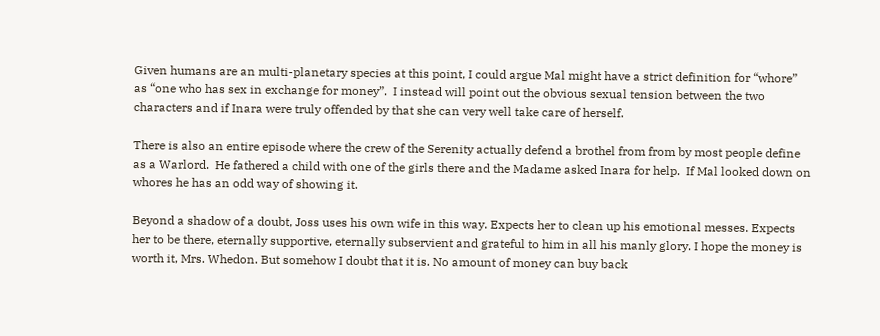Given humans are an multi-planetary species at this point, I could argue Mal might have a strict definition for “whore” as “one who has sex in exchange for money”.  I instead will point out the obvious sexual tension between the two characters and if Inara were truly offended by that she can very well take care of herself.

There is also an entire episode where the crew of the Serenity actually defend a brothel from from by most people define as a Warlord.  He fathered a child with one of the girls there and the Madame asked Inara for help.  If Mal looked down on whores he has an odd way of showing it.

Beyond a shadow of a doubt, Joss uses his own wife in this way. Expects her to clean up his emotional messes. Expects her to be there, eternally supportive, eternally subservient and grateful to him in all his manly glory. I hope the money is worth it, Mrs. Whedon. But somehow I doubt that it is. No amount of money can buy back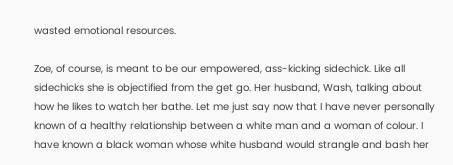wasted emotional resources.

Zoe, of course, is meant to be our empowered, ass-kicking sidechick. Like all sidechicks she is objectified from the get go. Her husband, Wash, talking about how he likes to watch her bathe. Let me just say now that I have never personally known of a healthy relationship between a white man and a woman of colour. I have known a black woman whose white husband would strangle and bash her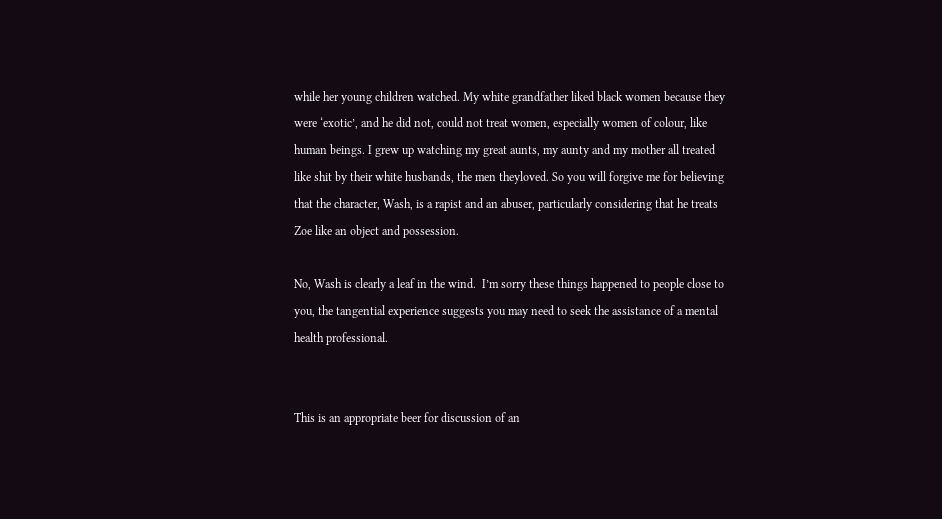while her young children watched. My white grandfather liked black women because they were ‘exotic’, and he did not, could not treat women, especially women of colour, like human beings. I grew up watching my great aunts, my aunty and my mother all treated like shit by their white husbands, the men theyloved. So you will forgive me for believing that the character, Wash, is a rapist and an abuser, particularly considering that he treats Zoe like an object and possession.

No, Wash is clearly a leaf in the wind.  I’m sorry these things happened to people close to you, the tangential experience suggests you may need to seek the assistance of a mental health professional.


This is an appropriate beer for discussion of an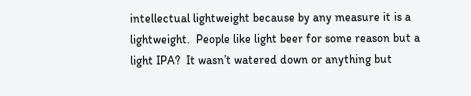intellectual lightweight because by any measure it is a lightweight.  People like light beer for some reason but a light IPA?  It wasn’t watered down or anything but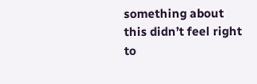something about this didn’t feel right to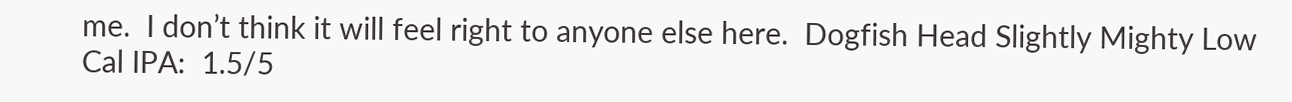me.  I don’t think it will feel right to anyone else here.  Dogfish Head Slightly Mighty Low Cal IPA:  1.5/5